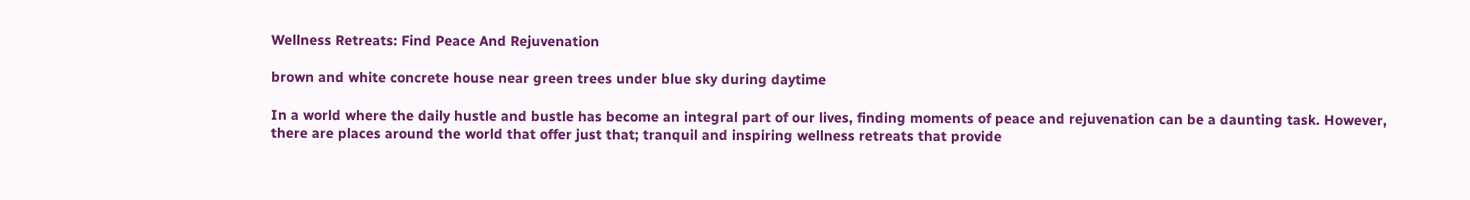Wellness Retreats: Find Peace And Rejuvenation

brown and white concrete house near green trees under blue sky during daytime

In a world where the daily hustle and bustle has become an integral part of our lives, finding moments of peace and rejuvenation can be a daunting task. However, there are places around the world that offer just that; tranquil and inspiring wellness retreats that provide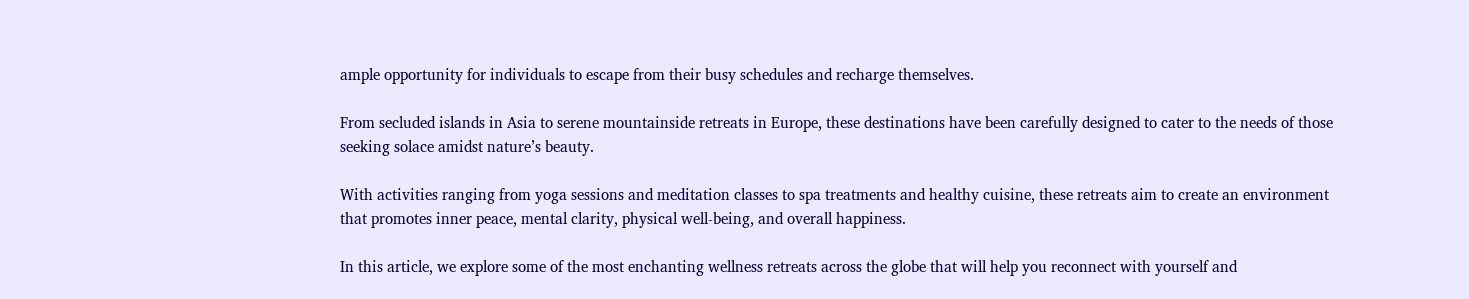ample opportunity for individuals to escape from their busy schedules and recharge themselves.

From secluded islands in Asia to serene mountainside retreats in Europe, these destinations have been carefully designed to cater to the needs of those seeking solace amidst nature’s beauty.

With activities ranging from yoga sessions and meditation classes to spa treatments and healthy cuisine, these retreats aim to create an environment that promotes inner peace, mental clarity, physical well-being, and overall happiness.

In this article, we explore some of the most enchanting wellness retreats across the globe that will help you reconnect with yourself and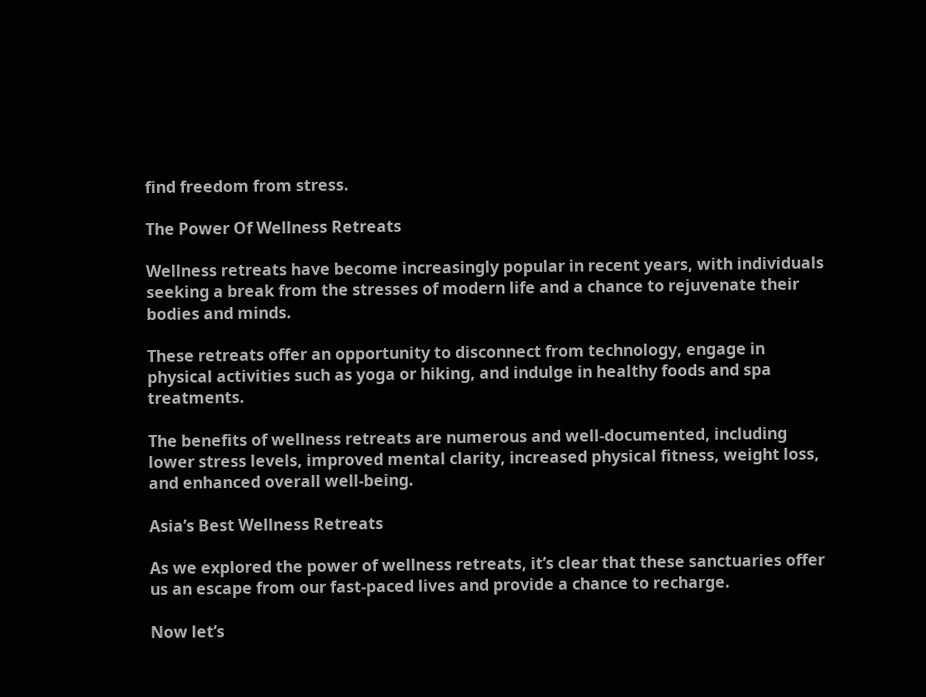find freedom from stress.

The Power Of Wellness Retreats

Wellness retreats have become increasingly popular in recent years, with individuals seeking a break from the stresses of modern life and a chance to rejuvenate their bodies and minds.

These retreats offer an opportunity to disconnect from technology, engage in physical activities such as yoga or hiking, and indulge in healthy foods and spa treatments.

The benefits of wellness retreats are numerous and well-documented, including lower stress levels, improved mental clarity, increased physical fitness, weight loss, and enhanced overall well-being.

Asia’s Best Wellness Retreats

As we explored the power of wellness retreats, it’s clear that these sanctuaries offer us an escape from our fast-paced lives and provide a chance to recharge.

Now let’s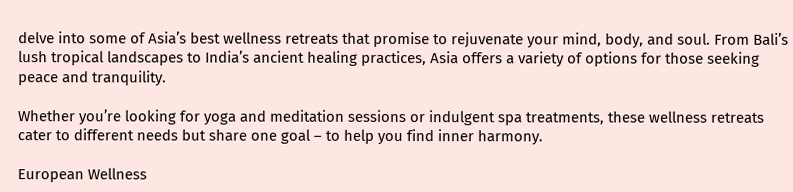delve into some of Asia’s best wellness retreats that promise to rejuvenate your mind, body, and soul. From Bali’s lush tropical landscapes to India’s ancient healing practices, Asia offers a variety of options for those seeking peace and tranquility.

Whether you’re looking for yoga and meditation sessions or indulgent spa treatments, these wellness retreats cater to different needs but share one goal – to help you find inner harmony.

European Wellness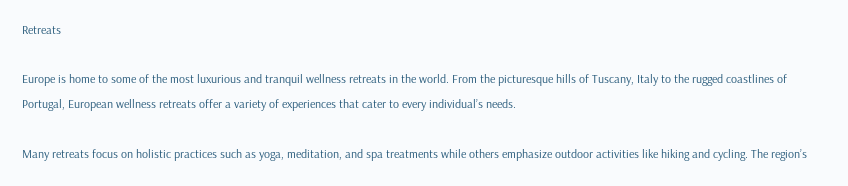Retreats

Europe is home to some of the most luxurious and tranquil wellness retreats in the world. From the picturesque hills of Tuscany, Italy to the rugged coastlines of Portugal, European wellness retreats offer a variety of experiences that cater to every individual’s needs.

Many retreats focus on holistic practices such as yoga, meditation, and spa treatments while others emphasize outdoor activities like hiking and cycling. The region’s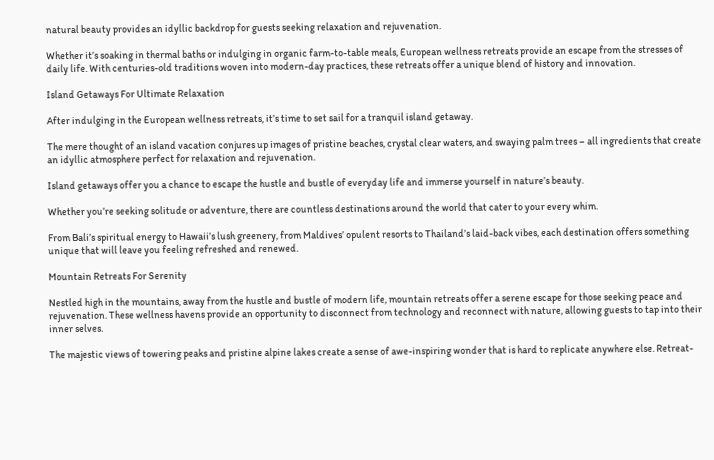natural beauty provides an idyllic backdrop for guests seeking relaxation and rejuvenation.

Whether it’s soaking in thermal baths or indulging in organic farm-to-table meals, European wellness retreats provide an escape from the stresses of daily life. With centuries-old traditions woven into modern-day practices, these retreats offer a unique blend of history and innovation.

Island Getaways For Ultimate Relaxation

After indulging in the European wellness retreats, it’s time to set sail for a tranquil island getaway.

The mere thought of an island vacation conjures up images of pristine beaches, crystal clear waters, and swaying palm trees – all ingredients that create an idyllic atmosphere perfect for relaxation and rejuvenation.

Island getaways offer you a chance to escape the hustle and bustle of everyday life and immerse yourself in nature’s beauty.

Whether you’re seeking solitude or adventure, there are countless destinations around the world that cater to your every whim.

From Bali’s spiritual energy to Hawaii’s lush greenery, from Maldives’ opulent resorts to Thailand’s laid-back vibes, each destination offers something unique that will leave you feeling refreshed and renewed.

Mountain Retreats For Serenity

Nestled high in the mountains, away from the hustle and bustle of modern life, mountain retreats offer a serene escape for those seeking peace and rejuvenation. These wellness havens provide an opportunity to disconnect from technology and reconnect with nature, allowing guests to tap into their inner selves.

The majestic views of towering peaks and pristine alpine lakes create a sense of awe-inspiring wonder that is hard to replicate anywhere else. Retreat-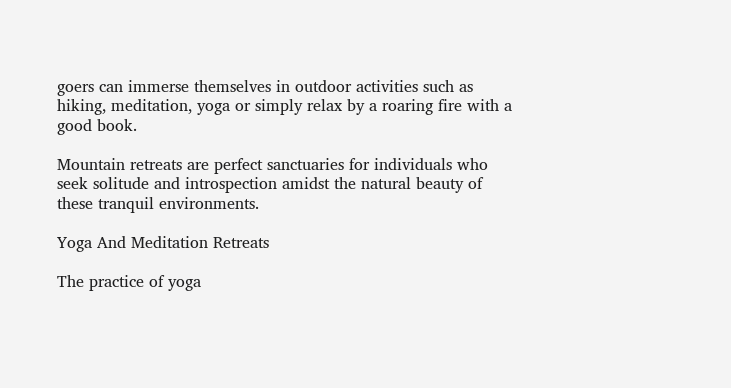goers can immerse themselves in outdoor activities such as hiking, meditation, yoga or simply relax by a roaring fire with a good book.

Mountain retreats are perfect sanctuaries for individuals who seek solitude and introspection amidst the natural beauty of these tranquil environments.

Yoga And Meditation Retreats

The practice of yoga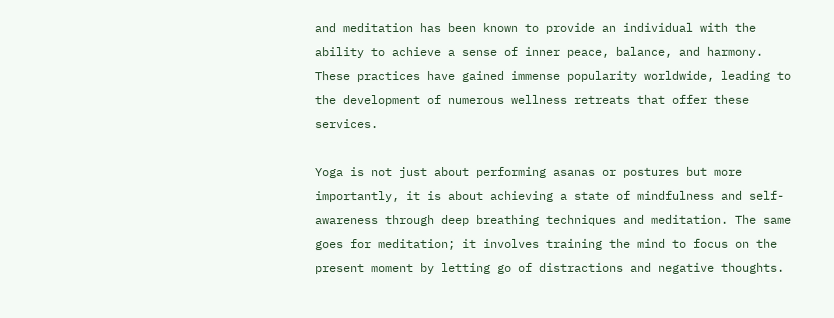and meditation has been known to provide an individual with the ability to achieve a sense of inner peace, balance, and harmony. These practices have gained immense popularity worldwide, leading to the development of numerous wellness retreats that offer these services.

Yoga is not just about performing asanas or postures but more importantly, it is about achieving a state of mindfulness and self-awareness through deep breathing techniques and meditation. The same goes for meditation; it involves training the mind to focus on the present moment by letting go of distractions and negative thoughts.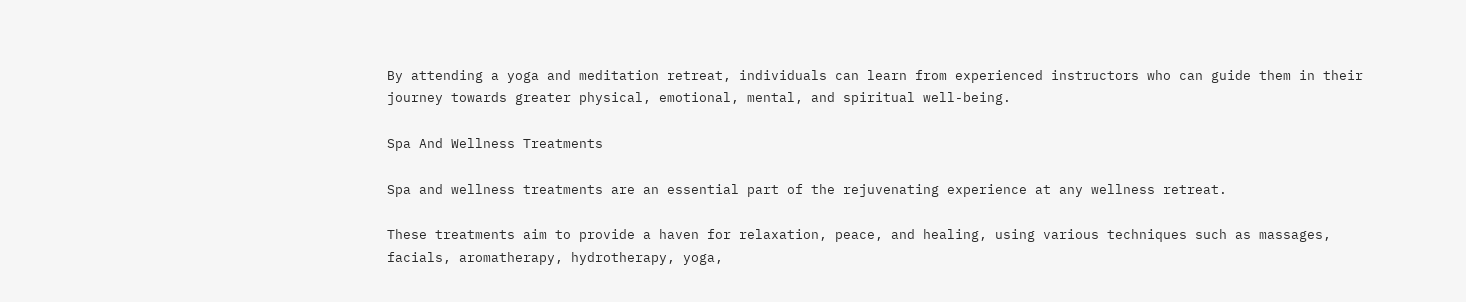By attending a yoga and meditation retreat, individuals can learn from experienced instructors who can guide them in their journey towards greater physical, emotional, mental, and spiritual well-being.

Spa And Wellness Treatments

Spa and wellness treatments are an essential part of the rejuvenating experience at any wellness retreat.

These treatments aim to provide a haven for relaxation, peace, and healing, using various techniques such as massages, facials, aromatherapy, hydrotherapy, yoga,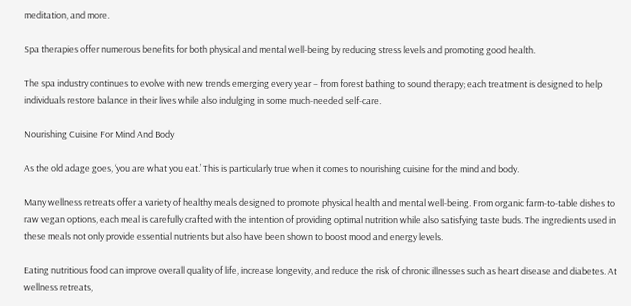meditation, and more.

Spa therapies offer numerous benefits for both physical and mental well-being by reducing stress levels and promoting good health.

The spa industry continues to evolve with new trends emerging every year – from forest bathing to sound therapy; each treatment is designed to help individuals restore balance in their lives while also indulging in some much-needed self-care.

Nourishing Cuisine For Mind And Body

As the old adage goes, ‘you are what you eat.’ This is particularly true when it comes to nourishing cuisine for the mind and body.

Many wellness retreats offer a variety of healthy meals designed to promote physical health and mental well-being. From organic farm-to-table dishes to raw vegan options, each meal is carefully crafted with the intention of providing optimal nutrition while also satisfying taste buds. The ingredients used in these meals not only provide essential nutrients but also have been shown to boost mood and energy levels.

Eating nutritious food can improve overall quality of life, increase longevity, and reduce the risk of chronic illnesses such as heart disease and diabetes. At wellness retreats,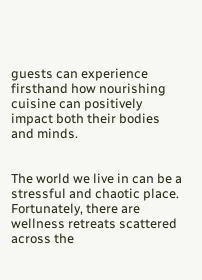guests can experience firsthand how nourishing cuisine can positively impact both their bodies and minds.


The world we live in can be a stressful and chaotic place. Fortunately, there are wellness retreats scattered across the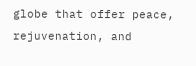globe that offer peace, rejuvenation, and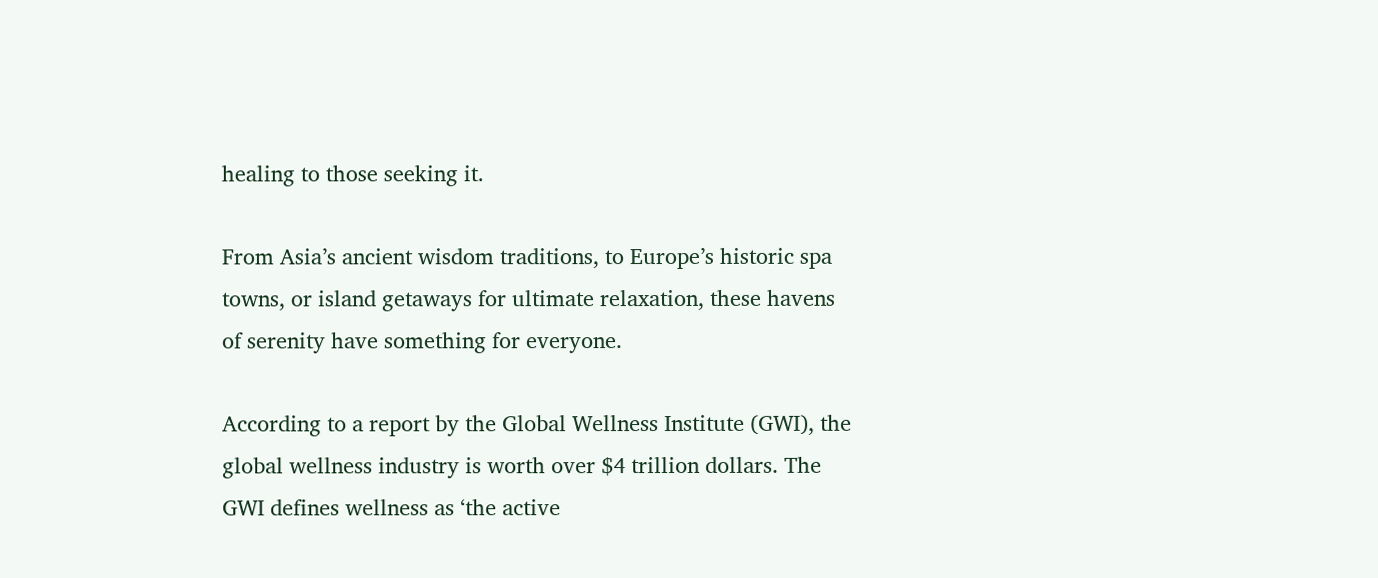healing to those seeking it.

From Asia’s ancient wisdom traditions, to Europe’s historic spa towns, or island getaways for ultimate relaxation, these havens of serenity have something for everyone.

According to a report by the Global Wellness Institute (GWI), the global wellness industry is worth over $4 trillion dollars. The GWI defines wellness as ‘the active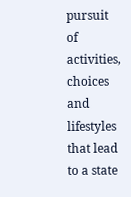pursuit of activities, choices and lifestyles that lead to a state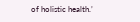of holistic health.’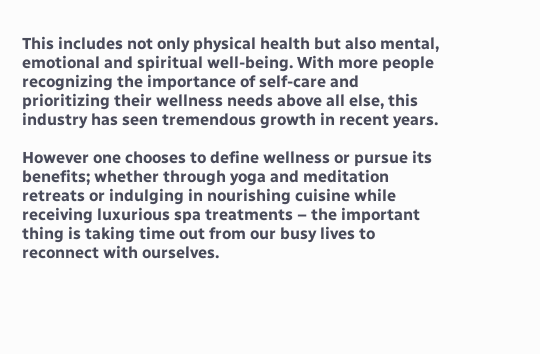This includes not only physical health but also mental, emotional and spiritual well-being. With more people recognizing the importance of self-care and prioritizing their wellness needs above all else, this industry has seen tremendous growth in recent years.

However one chooses to define wellness or pursue its benefits; whether through yoga and meditation retreats or indulging in nourishing cuisine while receiving luxurious spa treatments – the important thing is taking time out from our busy lives to reconnect with ourselves.